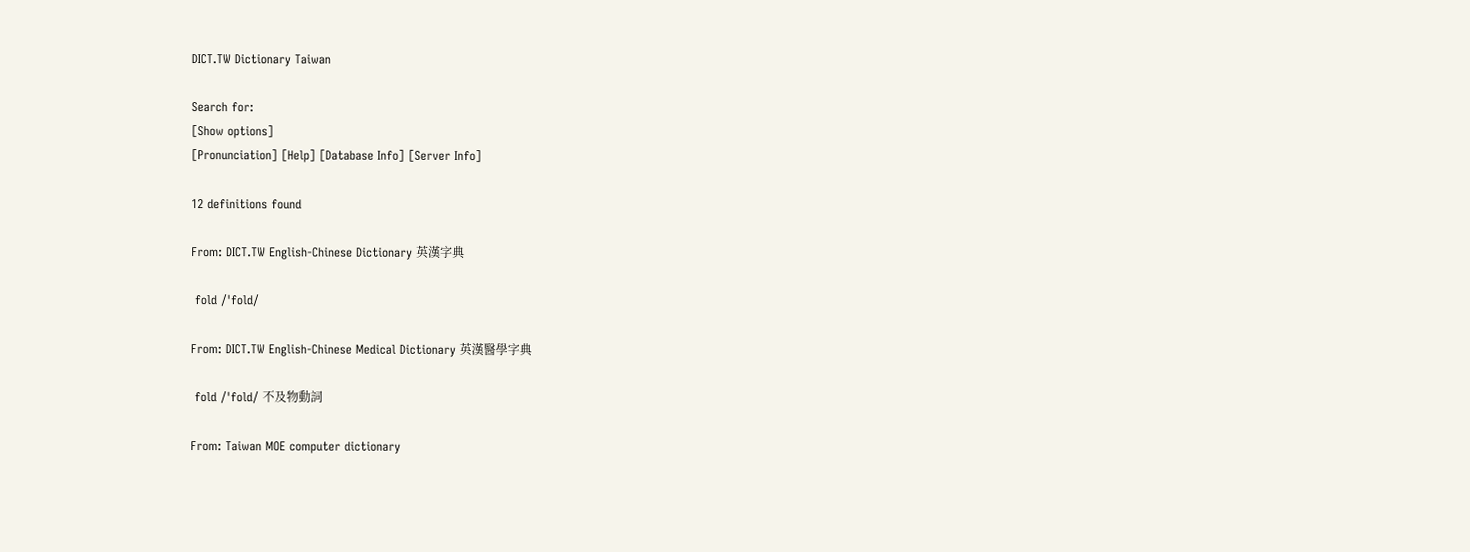DICT.TW Dictionary Taiwan

Search for:
[Show options]
[Pronunciation] [Help] [Database Info] [Server Info]

12 definitions found

From: DICT.TW English-Chinese Dictionary 英漢字典

 fold /ˈfold/

From: DICT.TW English-Chinese Medical Dictionary 英漢醫學字典

 fold /ˈfold/ 不及物動詞

From: Taiwan MOE computer dictionary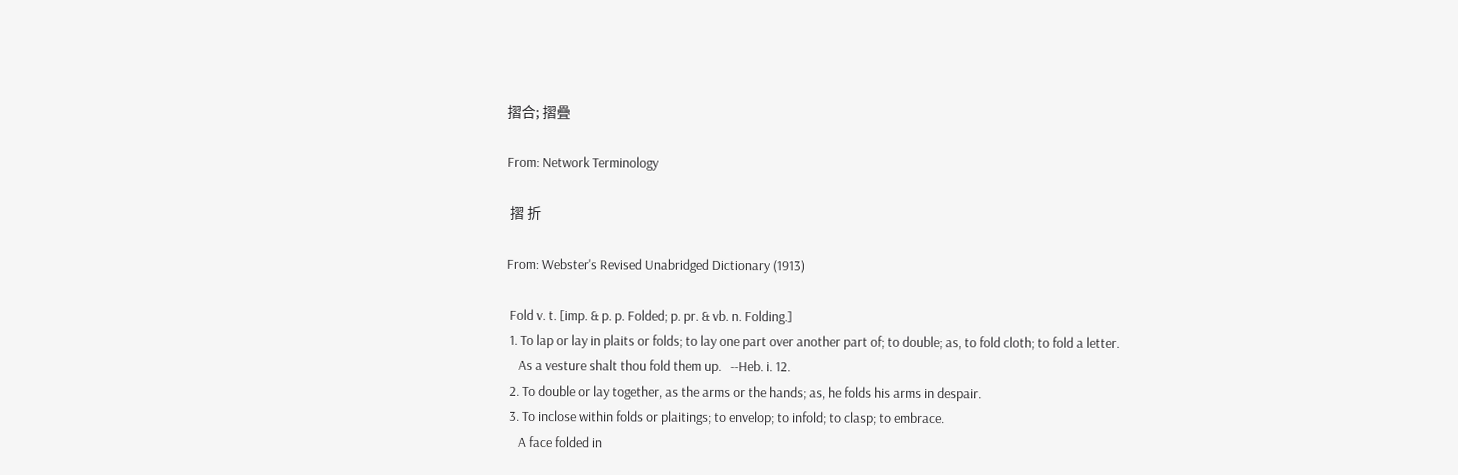摺合; 摺疊

From: Network Terminology

 摺 折

From: Webster's Revised Unabridged Dictionary (1913)

 Fold v. t. [imp. & p. p. Folded; p. pr. & vb. n. Folding.]
 1. To lap or lay in plaits or folds; to lay one part over another part of; to double; as, to fold cloth; to fold a letter.
    As a vesture shalt thou fold them up.   --Heb. i. 12.
 2. To double or lay together, as the arms or the hands; as, he folds his arms in despair.
 3. To inclose within folds or plaitings; to envelop; to infold; to clasp; to embrace.
    A face folded in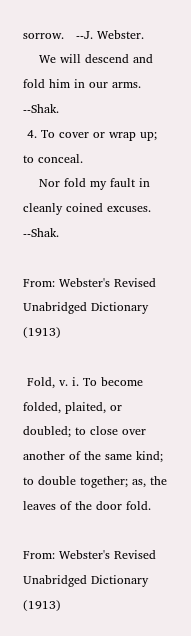sorrow.   --J. Webster.
    We will descend and fold him in our arms.   --Shak.
 4. To cover or wrap up; to conceal.
    Nor fold my fault in cleanly coined excuses.   --Shak.

From: Webster's Revised Unabridged Dictionary (1913)

 Fold, v. i. To become folded, plaited, or doubled; to close over another of the same kind; to double together; as, the leaves of the door fold.

From: Webster's Revised Unabridged Dictionary (1913)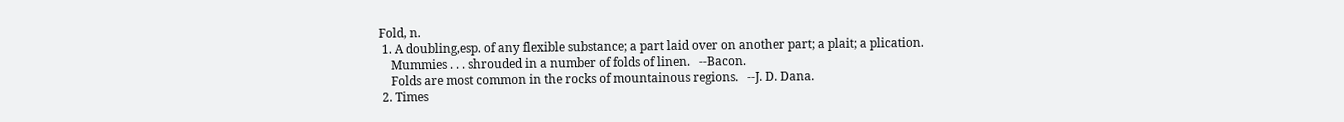Fold, n.
 1. A doubling,esp. of any flexible substance; a part laid over on another part; a plait; a plication.
    Mummies . . . shrouded in a number of folds of linen.   --Bacon.
    Folds are most common in the rocks of mountainous regions.   --J. D. Dana.
 2. Times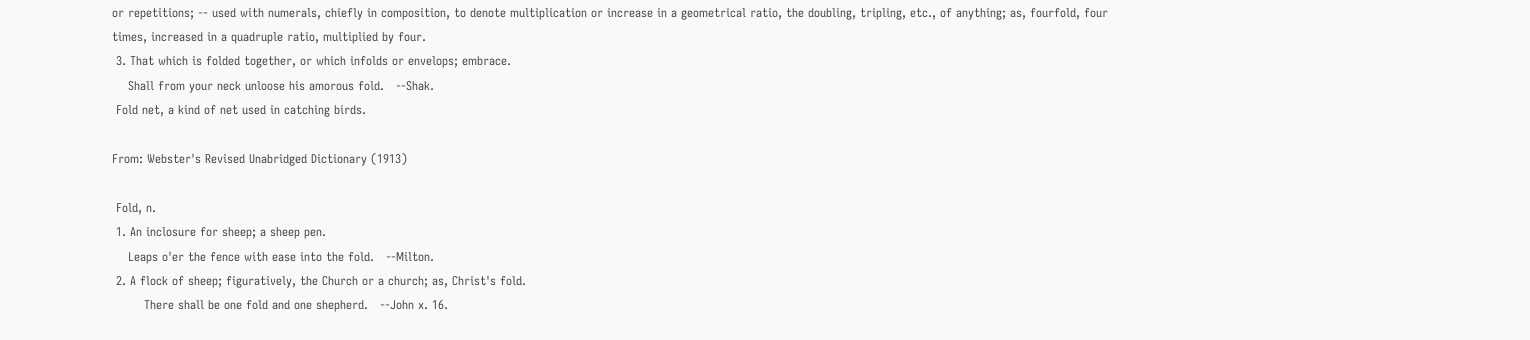or repetitions; -- used with numerals, chiefly in composition, to denote multiplication or increase in a geometrical ratio, the doubling, tripling, etc., of anything; as, fourfold, four times, increased in a quadruple ratio, multiplied by four.
 3. That which is folded together, or which infolds or envelops; embrace.
    Shall from your neck unloose his amorous fold.   --Shak.
 Fold net, a kind of net used in catching birds.

From: Webster's Revised Unabridged Dictionary (1913)

 Fold, n.
 1. An inclosure for sheep; a sheep pen.
    Leaps o'er the fence with ease into the fold.   --Milton.
 2. A flock of sheep; figuratively, the Church or a church; as, Christ's fold.
        There shall be one fold and one shepherd.   --John x. 16.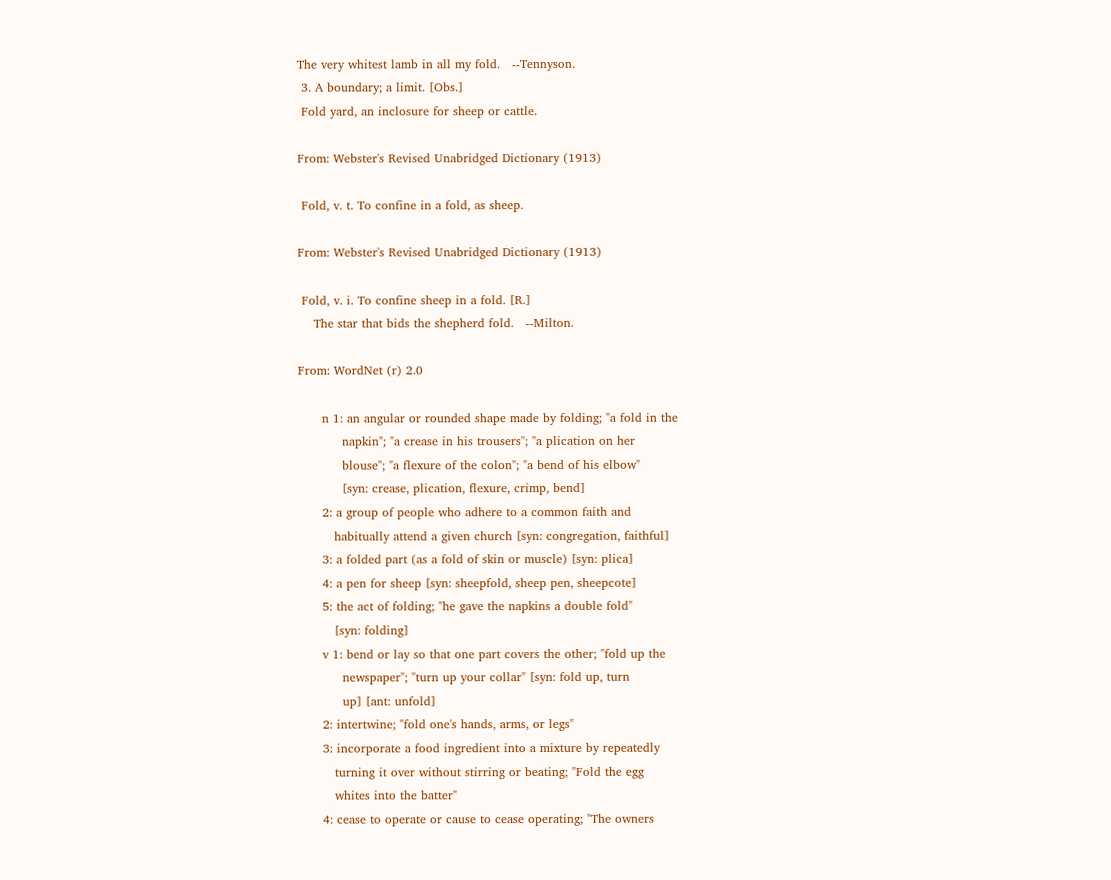The very whitest lamb in all my fold.   --Tennyson.
 3. A boundary; a limit. [Obs.]
 Fold yard, an inclosure for sheep or cattle.

From: Webster's Revised Unabridged Dictionary (1913)

 Fold, v. t. To confine in a fold, as sheep.

From: Webster's Revised Unabridged Dictionary (1913)

 Fold, v. i. To confine sheep in a fold. [R.]
    The star that bids the shepherd fold.   --Milton.

From: WordNet (r) 2.0

      n 1: an angular or rounded shape made by folding; "a fold in the
           napkin"; "a crease in his trousers"; "a plication on her
           blouse"; "a flexure of the colon"; "a bend of his elbow"
           [syn: crease, plication, flexure, crimp, bend]
      2: a group of people who adhere to a common faith and
         habitually attend a given church [syn: congregation, faithful]
      3: a folded part (as a fold of skin or muscle) [syn: plica]
      4: a pen for sheep [syn: sheepfold, sheep pen, sheepcote]
      5: the act of folding; "he gave the napkins a double fold"
         [syn: folding]
      v 1: bend or lay so that one part covers the other; "fold up the
           newspaper"; "turn up your collar" [syn: fold up, turn
           up] [ant: unfold]
      2: intertwine; "fold one's hands, arms, or legs"
      3: incorporate a food ingredient into a mixture by repeatedly
         turning it over without stirring or beating; "Fold the egg
         whites into the batter"
      4: cease to operate or cause to cease operating; "The owners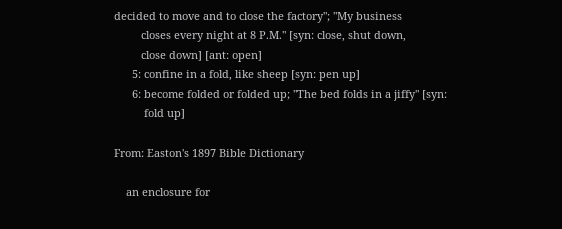decided to move and to close the factory"; "My business
         closes every night at 8 P.M." [syn: close, shut down,
         close down] [ant: open]
      5: confine in a fold, like sheep [syn: pen up]
      6: become folded or folded up; "The bed folds in a jiffy" [syn:
          fold up]

From: Easton's 1897 Bible Dictionary

    an enclosure for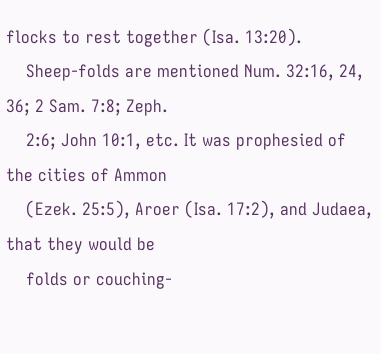flocks to rest together (Isa. 13:20).
    Sheep-folds are mentioned Num. 32:16, 24, 36; 2 Sam. 7:8; Zeph.
    2:6; John 10:1, etc. It was prophesied of the cities of Ammon
    (Ezek. 25:5), Aroer (Isa. 17:2), and Judaea, that they would be
    folds or couching-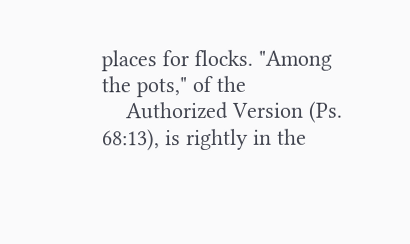places for flocks. "Among the pots," of the
    Authorized Version (Ps. 68:13), is rightly in the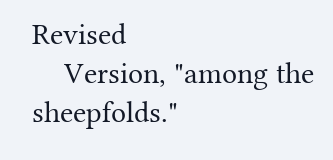Revised
    Version, "among the sheepfolds."